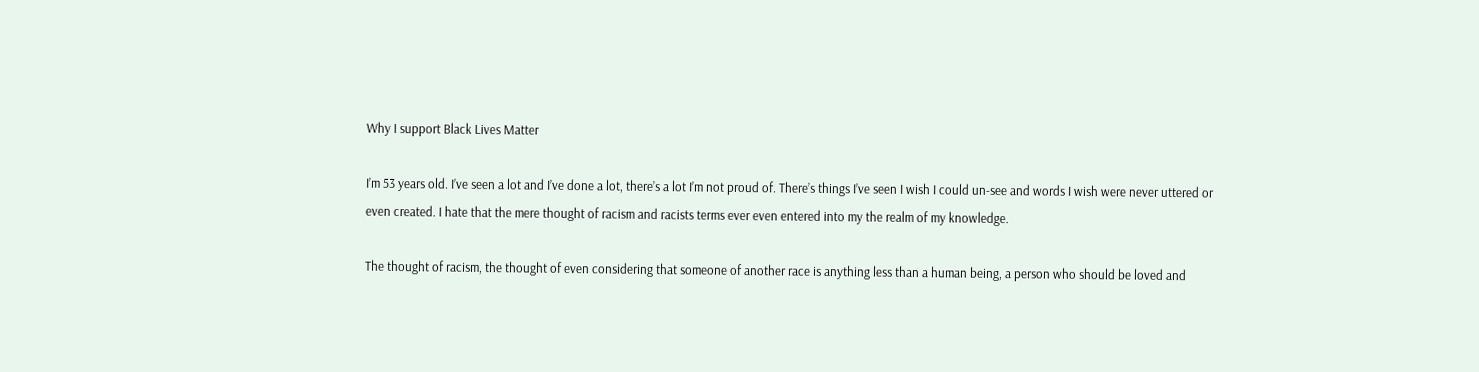Why I support Black Lives Matter

I’m 53 years old. I’ve seen a lot and I’ve done a lot, there’s a lot I’m not proud of. There’s things I’ve seen I wish I could un-see and words I wish were never uttered or even created. I hate that the mere thought of racism and racists terms ever even entered into my the realm of my knowledge.

The thought of racism, the thought of even considering that someone of another race is anything less than a human being, a person who should be loved and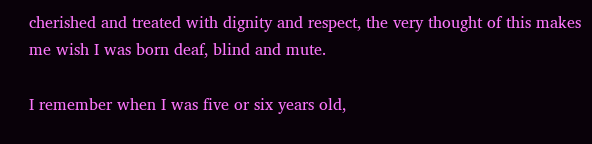cherished and treated with dignity and respect, the very thought of this makes me wish I was born deaf, blind and mute.

I remember when I was five or six years old,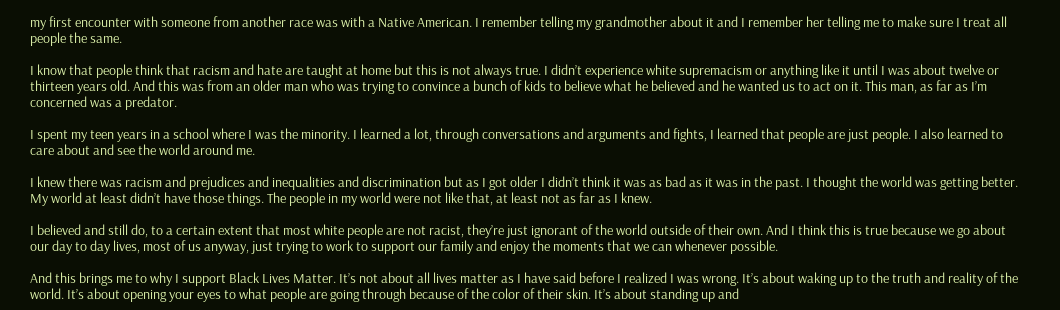my first encounter with someone from another race was with a Native American. I remember telling my grandmother about it and I remember her telling me to make sure I treat all people the same.

I know that people think that racism and hate are taught at home but this is not always true. I didn’t experience white supremacism or anything like it until I was about twelve or thirteen years old. And this was from an older man who was trying to convince a bunch of kids to believe what he believed and he wanted us to act on it. This man, as far as I’m concerned was a predator.

I spent my teen years in a school where I was the minority. I learned a lot, through conversations and arguments and fights, I learned that people are just people. I also learned to care about and see the world around me.

I knew there was racism and prejudices and inequalities and discrimination but as I got older I didn’t think it was as bad as it was in the past. I thought the world was getting better. My world at least didn’t have those things. The people in my world were not like that, at least not as far as I knew.

I believed and still do, to a certain extent that most white people are not racist, they’re just ignorant of the world outside of their own. And I think this is true because we go about our day to day lives, most of us anyway, just trying to work to support our family and enjoy the moments that we can whenever possible.

And this brings me to why I support Black Lives Matter. It’s not about all lives matter as I have said before I realized I was wrong. It’s about waking up to the truth and reality of the world. It’s about opening your eyes to what people are going through because of the color of their skin. It’s about standing up and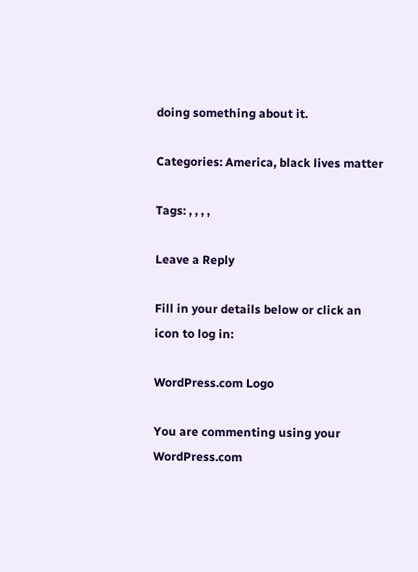doing something about it.

Categories: America, black lives matter

Tags: , , , ,

Leave a Reply

Fill in your details below or click an icon to log in:

WordPress.com Logo

You are commenting using your WordPress.com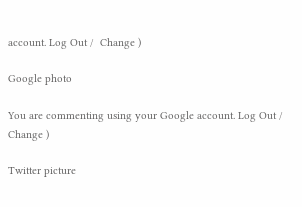account. Log Out /  Change )

Google photo

You are commenting using your Google account. Log Out /  Change )

Twitter picture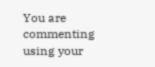You are commenting using your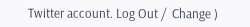Twitter account. Log Out /  Change )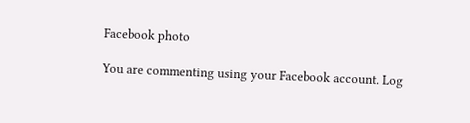Facebook photo

You are commenting using your Facebook account. Log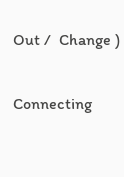Out /  Change )

Connecting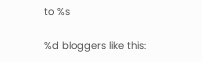to %s

%d bloggers like this: